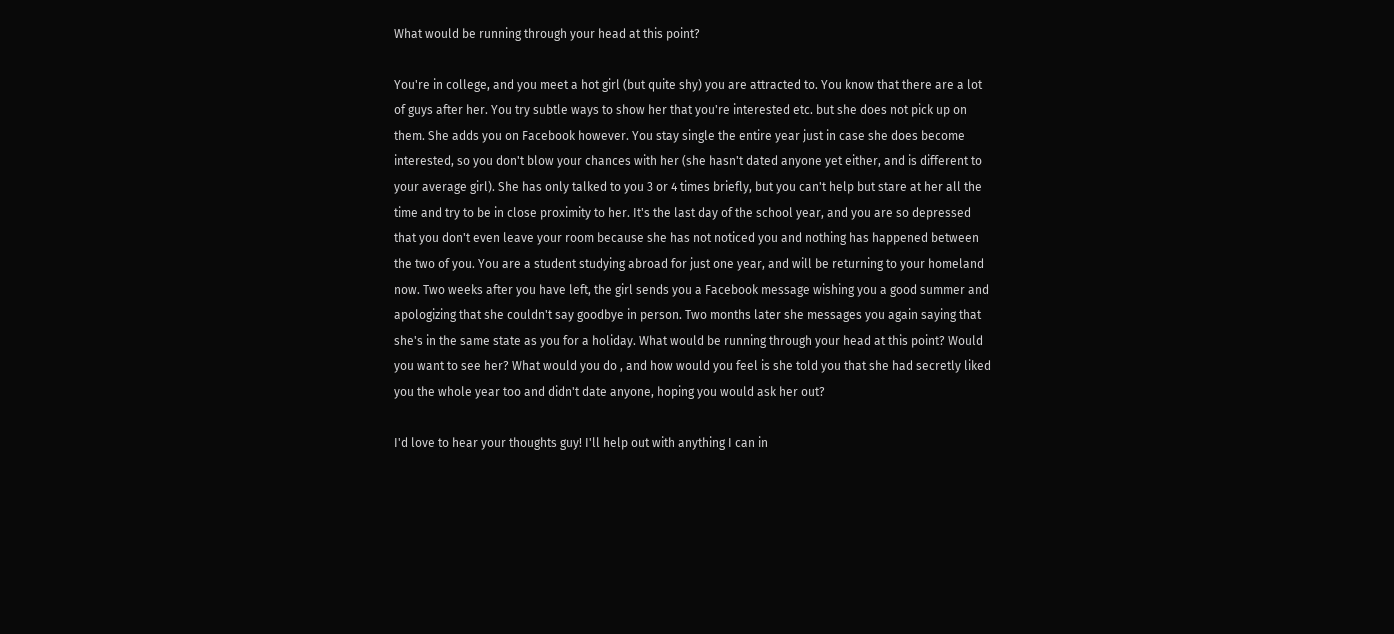What would be running through your head at this point?

You're in college, and you meet a hot girl (but quite shy) you are attracted to. You know that there are a lot of guys after her. You try subtle ways to show her that you're interested etc. but she does not pick up on them. She adds you on Facebook however. You stay single the entire year just in case she does become interested, so you don't blow your chances with her (she hasn't dated anyone yet either, and is different to your average girl). She has only talked to you 3 or 4 times briefly, but you can't help but stare at her all the time and try to be in close proximity to her. It's the last day of the school year, and you are so depressed that you don't even leave your room because she has not noticed you and nothing has happened between the two of you. You are a student studying abroad for just one year, and will be returning to your homeland now. Two weeks after you have left, the girl sends you a Facebook message wishing you a good summer and apologizing that she couldn't say goodbye in person. Two months later she messages you again saying that she's in the same state as you for a holiday. What would be running through your head at this point? Would you want to see her? What would you do , and how would you feel is she told you that she had secretly liked you the whole year too and didn't date anyone, hoping you would ask her out?

I'd love to hear your thoughts guy! I'll help out with anything I can in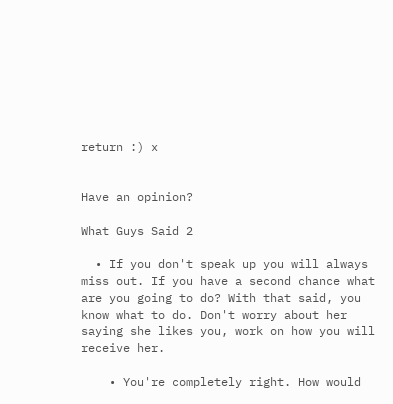return :) x


Have an opinion?

What Guys Said 2

  • If you don't speak up you will always miss out. If you have a second chance what are you going to do? With that said, you know what to do. Don't worry about her saying she likes you, work on how you will receive her.

    • You're completely right. How would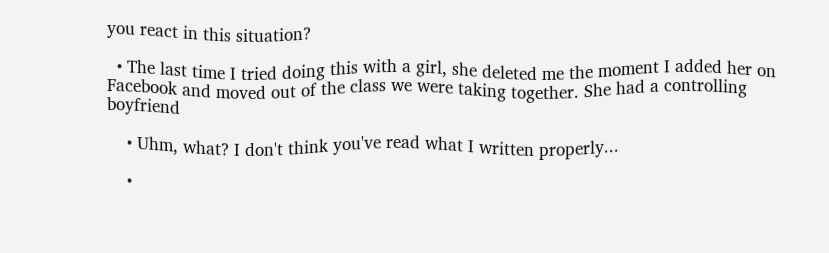you react in this situation?

  • The last time I tried doing this with a girl, she deleted me the moment I added her on Facebook and moved out of the class we were taking together. She had a controlling boyfriend

    • Uhm, what? I don't think you've read what I written properly...

    •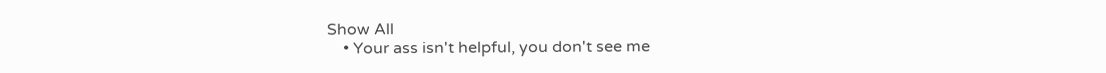Show All
    • Your ass isn't helpful, you don't see me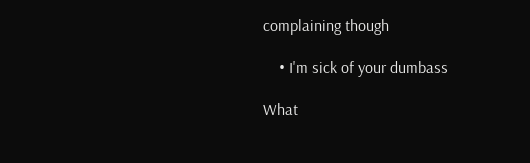complaining though

    • I'm sick of your dumbass

What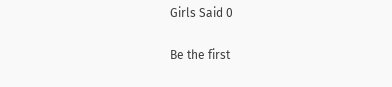Girls Said 0

Be the first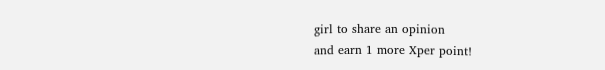girl to share an opinion
and earn 1 more Xper point!